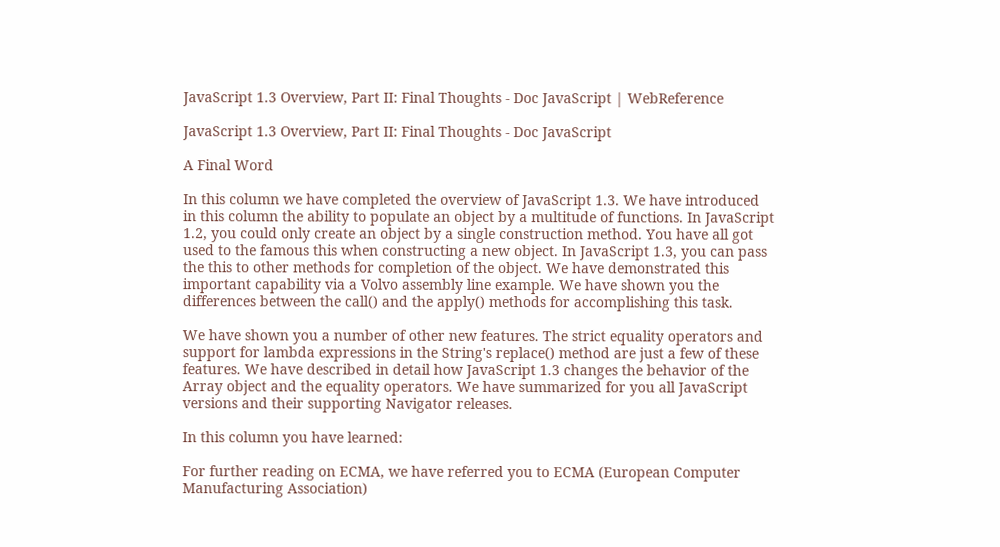JavaScript 1.3 Overview, Part II: Final Thoughts - Doc JavaScript | WebReference

JavaScript 1.3 Overview, Part II: Final Thoughts - Doc JavaScript

A Final Word

In this column we have completed the overview of JavaScript 1.3. We have introduced in this column the ability to populate an object by a multitude of functions. In JavaScript 1.2, you could only create an object by a single construction method. You have all got used to the famous this when constructing a new object. In JavaScript 1.3, you can pass the this to other methods for completion of the object. We have demonstrated this important capability via a Volvo assembly line example. We have shown you the differences between the call() and the apply() methods for accomplishing this task.

We have shown you a number of other new features. The strict equality operators and support for lambda expressions in the String's replace() method are just a few of these features. We have described in detail how JavaScript 1.3 changes the behavior of the Array object and the equality operators. We have summarized for you all JavaScript versions and their supporting Navigator releases.

In this column you have learned:

For further reading on ECMA, we have referred you to ECMA (European Computer Manufacturing Association)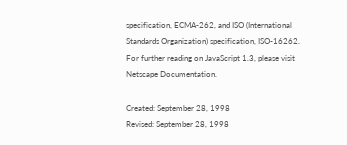specification, ECMA-262, and ISO (International Standards Organization) specification, ISO-16262. For further reading on JavaScript 1.3, please visit Netscape Documentation.

Created: September 28, 1998
Revised: September 28, 1998